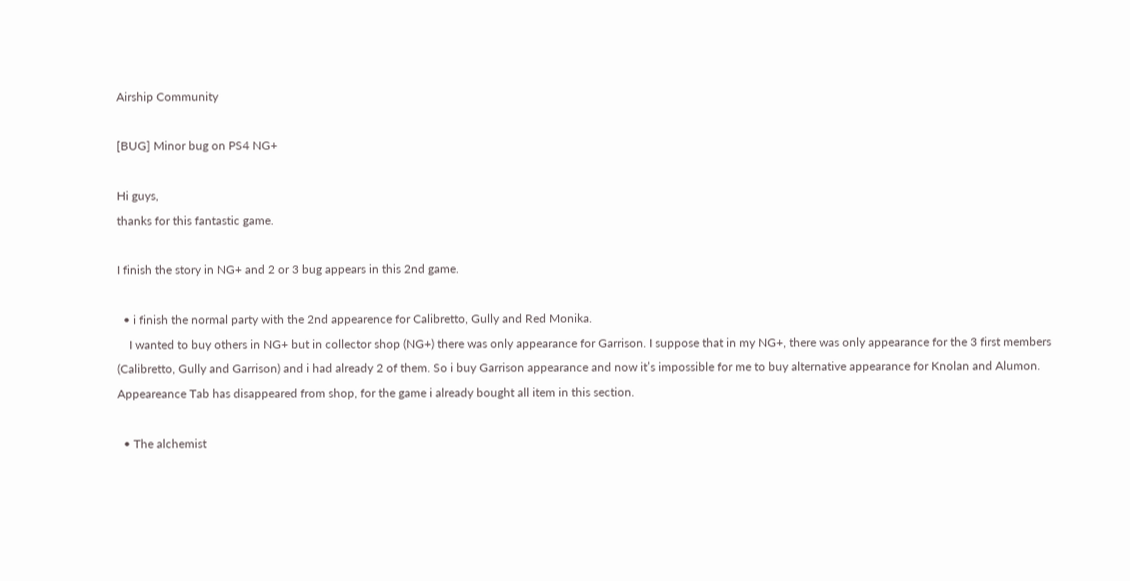Airship Community

[BUG] Minor bug on PS4 NG+

Hi guys,
thanks for this fantastic game.

I finish the story in NG+ and 2 or 3 bug appears in this 2nd game.

  • i finish the normal party with the 2nd appearence for Calibretto, Gully and Red Monika.
    I wanted to buy others in NG+ but in collector shop (NG+) there was only appearance for Garrison. I suppose that in my NG+, there was only appearance for the 3 first members (Calibretto, Gully and Garrison) and i had already 2 of them. So i buy Garrison appearance and now it’s impossible for me to buy alternative appearance for Knolan and Alumon. Appeareance Tab has disappeared from shop, for the game i already bought all item in this section.

  • The alchemist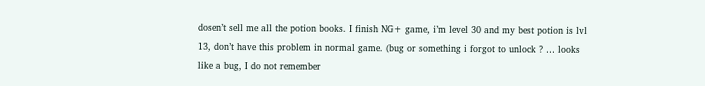dosen’t sell me all the potion books. I finish NG+ game, i’m level 30 and my best potion is lvl 13, don’t have this problem in normal game. (bug or something i forgot to unlock ? … looks like a bug, I do not remember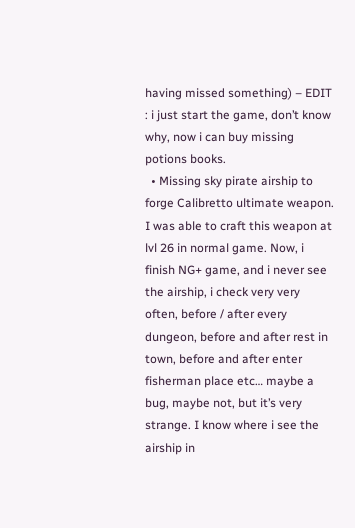having missed something) – EDIT : i just start the game, don’t know why, now i can buy missing potions books.
  • Missing sky pirate airship to forge Calibretto ultimate weapon. I was able to craft this weapon at lvl 26 in normal game. Now, i finish NG+ game, and i never see the airship, i check very very often, before / after every dungeon, before and after rest in town, before and after enter fisherman place etc… maybe a bug, maybe not, but it’s very strange. I know where i see the airship in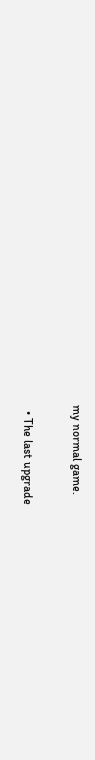my normal game.

  • The last upgrade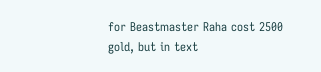for Beastmaster Raha cost 2500 gold, but in text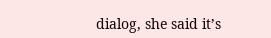dialog, she said it’s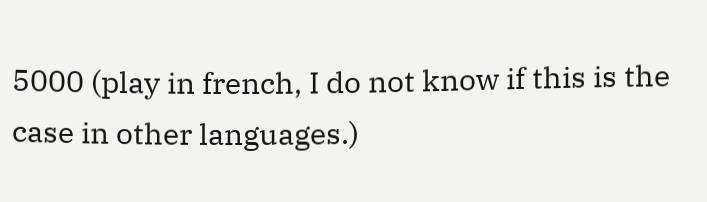5000 (play in french, I do not know if this is the case in other languages.)